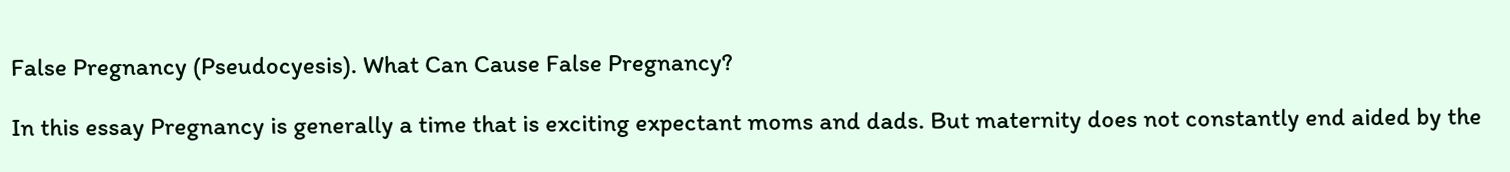False Pregnancy (Pseudocyesis). What Can Cause False Pregnancy?

In this essay Pregnancy is generally a time that is exciting expectant moms and dads. But maternity does not constantly end aided by the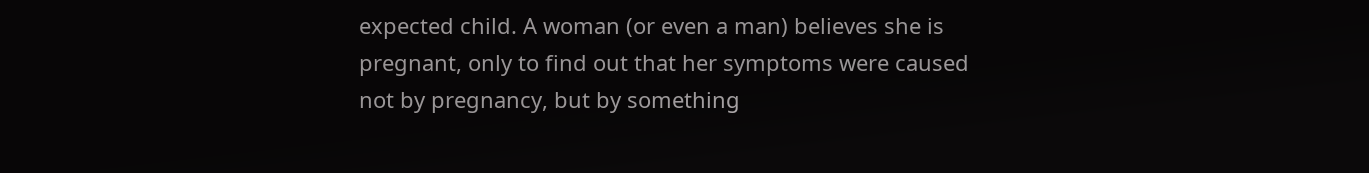expected child. A woman (or even a man) believes she is pregnant, only to find out that her symptoms were caused not by pregnancy, but by something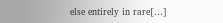else entirely in rare[…]